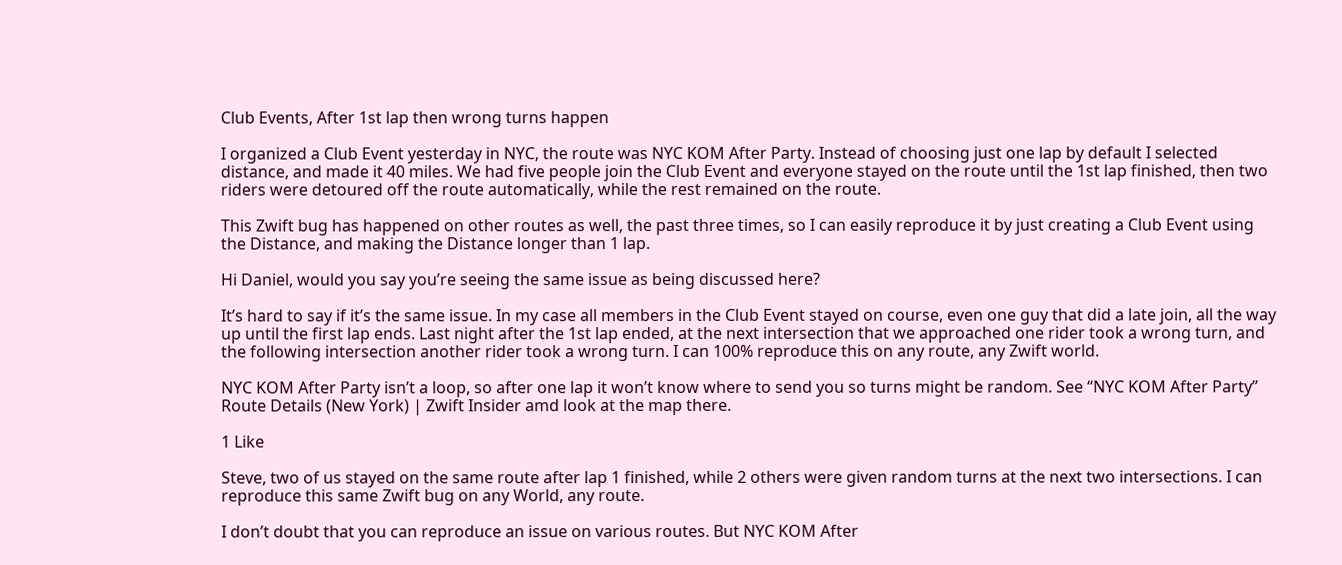Club Events, After 1st lap then wrong turns happen

I organized a Club Event yesterday in NYC, the route was NYC KOM After Party. Instead of choosing just one lap by default I selected distance, and made it 40 miles. We had five people join the Club Event and everyone stayed on the route until the 1st lap finished, then two riders were detoured off the route automatically, while the rest remained on the route.

This Zwift bug has happened on other routes as well, the past three times, so I can easily reproduce it by just creating a Club Event using the Distance, and making the Distance longer than 1 lap.

Hi Daniel, would you say you’re seeing the same issue as being discussed here?

It’s hard to say if it’s the same issue. In my case all members in the Club Event stayed on course, even one guy that did a late join, all the way up until the first lap ends. Last night after the 1st lap ended, at the next intersection that we approached one rider took a wrong turn, and the following intersection another rider took a wrong turn. I can 100% reproduce this on any route, any Zwift world.

NYC KOM After Party isn’t a loop, so after one lap it won’t know where to send you so turns might be random. See “NYC KOM After Party” Route Details (New York) | Zwift Insider amd look at the map there.

1 Like

Steve, two of us stayed on the same route after lap 1 finished, while 2 others were given random turns at the next two intersections. I can reproduce this same Zwift bug on any World, any route.

I don’t doubt that you can reproduce an issue on various routes. But NYC KOM After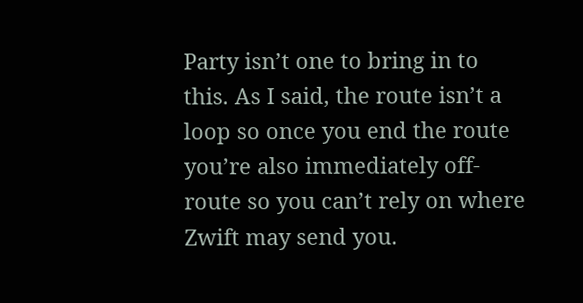Party isn’t one to bring in to this. As I said, the route isn’t a loop so once you end the route you’re also immediately off-route so you can’t rely on where Zwift may send you.